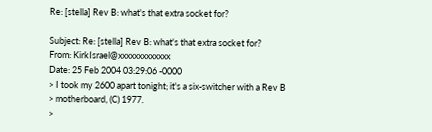Re: [stella] Rev B: what's that extra socket for?

Subject: Re: [stella] Rev B: what's that extra socket for?
From: KirkIsrael@xxxxxxxxxxxxx
Date: 25 Feb 2004 03:29:06 -0000
> I took my 2600 apart tonight; it's a six-switcher with a Rev B
> motherboard, (C) 1977.
>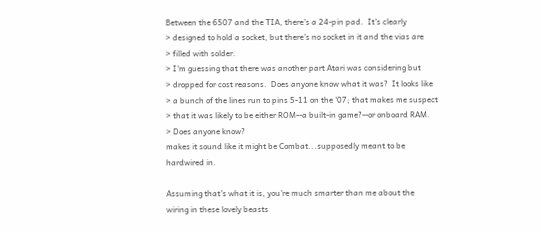Between the 6507 and the TIA, there's a 24-pin pad.  It's clearly
> designed to hold a socket, but there's no socket in it and the vias are
> filled with solder.
> I'm guessing that there was another part Atari was considering but
> dropped for cost reasons.  Does anyone know what it was?  It looks like
> a bunch of the lines run to pins 5-11 on the '07; that makes me suspect
> that it was likely to be either ROM--a built-in game?--or onboard RAM.
> Does anyone know?
makes it sound like it might be Combat...supposedly meant to be
hardwired in.

Assuming that's what it is, you're much smarter than me about the
wiring in these lovely beasts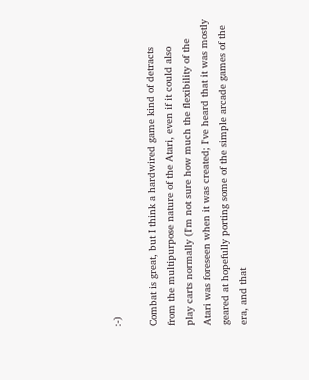:-)

Combat is great, but I think a hardwired game kind of detracts
from the multipurpose nature of the Atari, even if it could also
play carts normally (I'm not sure how much the flexibility of the
Atari was foreseen when it was created; I've heard that it was mostly
geared at hopefully porting some of the simple arcade games of the
era, and that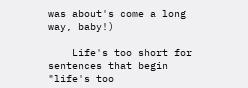was about's come a long way, baby!)

    Life's too short for sentences that begin "life's too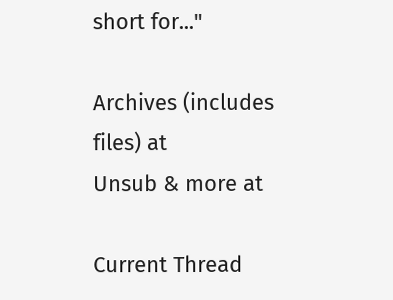short for..."

Archives (includes files) at
Unsub & more at

Current Thread